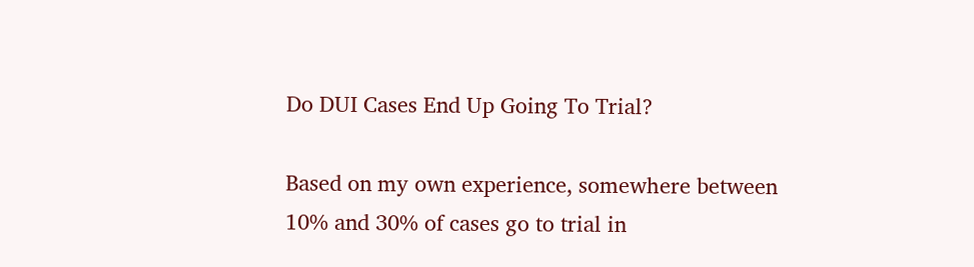Do DUI Cases End Up Going To Trial?

Based on my own experience, somewhere between 10% and 30% of cases go to trial in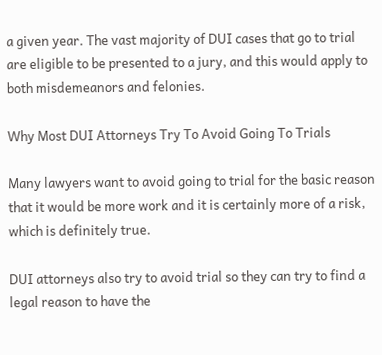a given year. The vast majority of DUI cases that go to trial are eligible to be presented to a jury, and this would apply to both misdemeanors and felonies.

Why Most DUI Attorneys Try To Avoid Going To Trials

Many lawyers want to avoid going to trial for the basic reason that it would be more work and it is certainly more of a risk, which is definitely true.

DUI attorneys also try to avoid trial so they can try to find a legal reason to have the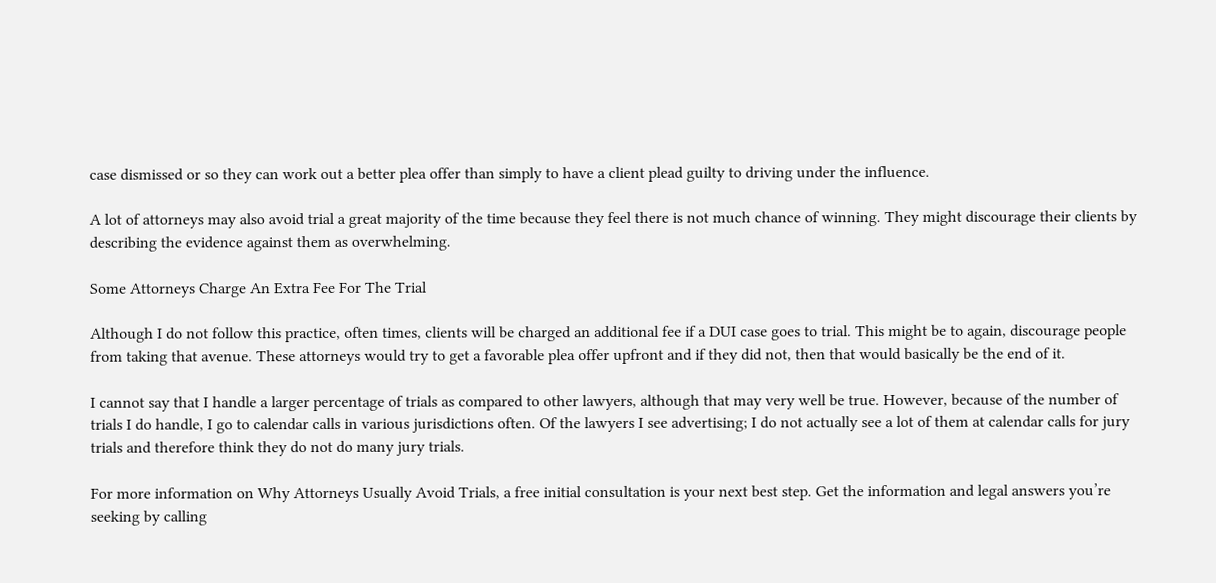case dismissed or so they can work out a better plea offer than simply to have a client plead guilty to driving under the influence.

A lot of attorneys may also avoid trial a great majority of the time because they feel there is not much chance of winning. They might discourage their clients by describing the evidence against them as overwhelming.

Some Attorneys Charge An Extra Fee For The Trial

Although I do not follow this practice, often times, clients will be charged an additional fee if a DUI case goes to trial. This might be to again, discourage people from taking that avenue. These attorneys would try to get a favorable plea offer upfront and if they did not, then that would basically be the end of it.

I cannot say that I handle a larger percentage of trials as compared to other lawyers, although that may very well be true. However, because of the number of trials I do handle, I go to calendar calls in various jurisdictions often. Of the lawyers I see advertising; I do not actually see a lot of them at calendar calls for jury trials and therefore think they do not do many jury trials.

For more information on Why Attorneys Usually Avoid Trials, a free initial consultation is your next best step. Get the information and legal answers you’re seeking by calling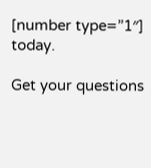[number type=”1″] today.

Get your questions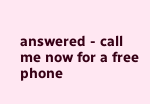answered - call me now for a free phone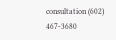consultation (602) 467-3680